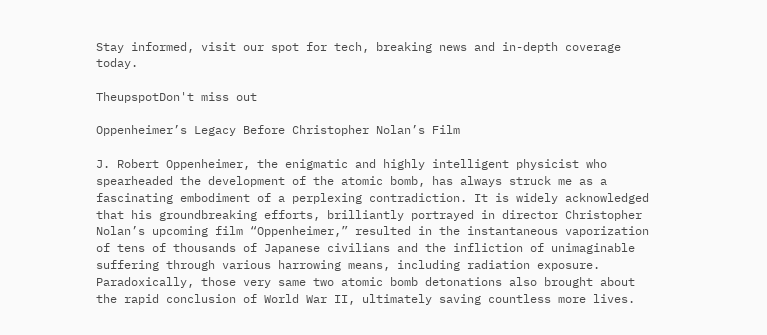Stay informed, visit our spot for tech, breaking news and in-depth coverage today.

TheupspotDon't miss out

Oppenheimer’s Legacy Before Christopher Nolan’s Film

J. Robert Oppenheimer, the enigmatic and highly intelligent physicist who spearheaded the development of the atomic bomb, has always struck me as a fascinating embodiment of a perplexing contradiction. It is widely acknowledged that his groundbreaking efforts, brilliantly portrayed in director Christopher Nolan’s upcoming film “Oppenheimer,” resulted in the instantaneous vaporization of tens of thousands of Japanese civilians and the infliction of unimaginable suffering through various harrowing means, including radiation exposure. Paradoxically, those very same two atomic bomb detonations also brought about the rapid conclusion of World War II, ultimately saving countless more lives.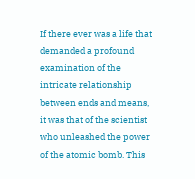If there ever was a life that demanded a profound examination of the intricate relationship between ends and means, it was that of the scientist who unleashed the power of the atomic bomb. This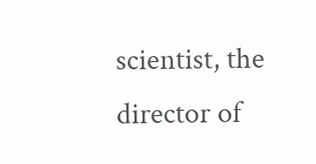scientist, the director of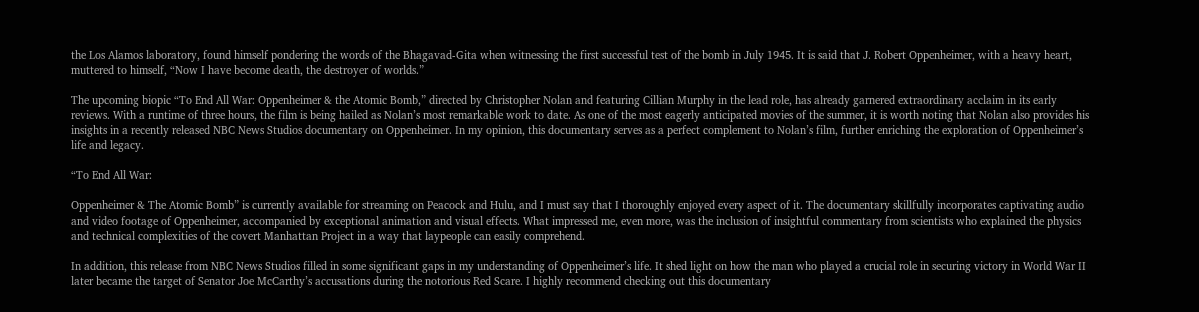the Los Alamos laboratory, found himself pondering the words of the Bhagavad-Gita when witnessing the first successful test of the bomb in July 1945. It is said that J. Robert Oppenheimer, with a heavy heart, muttered to himself, “Now I have become death, the destroyer of worlds.”

The upcoming biopic “To End All War: Oppenheimer & the Atomic Bomb,” directed by Christopher Nolan and featuring Cillian Murphy in the lead role, has already garnered extraordinary acclaim in its early reviews. With a runtime of three hours, the film is being hailed as Nolan’s most remarkable work to date. As one of the most eagerly anticipated movies of the summer, it is worth noting that Nolan also provides his insights in a recently released NBC News Studios documentary on Oppenheimer. In my opinion, this documentary serves as a perfect complement to Nolan’s film, further enriching the exploration of Oppenheimer’s life and legacy.

“To End All War:

Oppenheimer & The Atomic Bomb” is currently available for streaming on Peacock and Hulu, and I must say that I thoroughly enjoyed every aspect of it. The documentary skillfully incorporates captivating audio and video footage of Oppenheimer, accompanied by exceptional animation and visual effects. What impressed me, even more, was the inclusion of insightful commentary from scientists who explained the physics and technical complexities of the covert Manhattan Project in a way that laypeople can easily comprehend.

In addition, this release from NBC News Studios filled in some significant gaps in my understanding of Oppenheimer’s life. It shed light on how the man who played a crucial role in securing victory in World War II later became the target of Senator Joe McCarthy’s accusations during the notorious Red Scare. I highly recommend checking out this documentary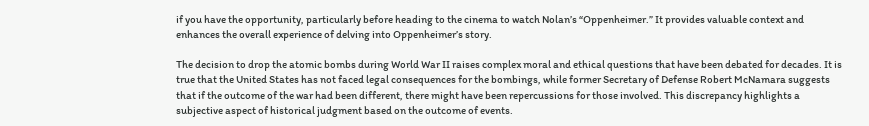if you have the opportunity, particularly before heading to the cinema to watch Nolan’s “Oppenheimer.” It provides valuable context and enhances the overall experience of delving into Oppenheimer’s story.

The decision to drop the atomic bombs during World War II raises complex moral and ethical questions that have been debated for decades. It is true that the United States has not faced legal consequences for the bombings, while former Secretary of Defense Robert McNamara suggests that if the outcome of the war had been different, there might have been repercussions for those involved. This discrepancy highlights a subjective aspect of historical judgment based on the outcome of events.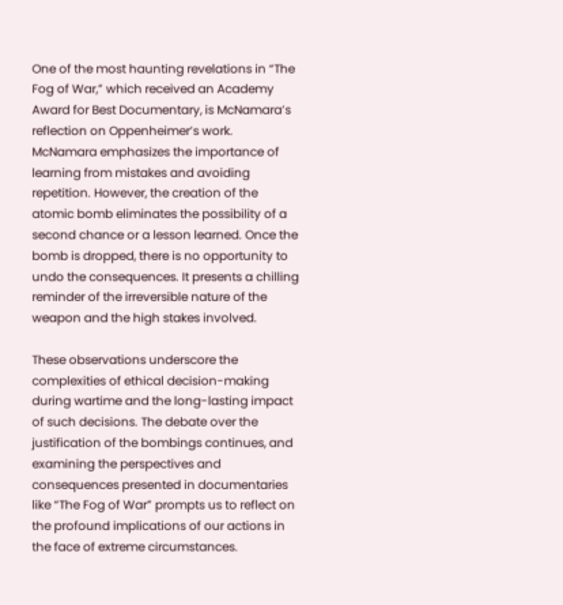One of the most haunting revelations in “The Fog of War,” which received an Academy Award for Best Documentary, is McNamara’s reflection on Oppenheimer’s work. McNamara emphasizes the importance of learning from mistakes and avoiding repetition. However, the creation of the atomic bomb eliminates the possibility of a second chance or a lesson learned. Once the bomb is dropped, there is no opportunity to undo the consequences. It presents a chilling reminder of the irreversible nature of the weapon and the high stakes involved.

These observations underscore the complexities of ethical decision-making during wartime and the long-lasting impact of such decisions. The debate over the justification of the bombings continues, and examining the perspectives and consequences presented in documentaries like “The Fog of War” prompts us to reflect on the profound implications of our actions in the face of extreme circumstances.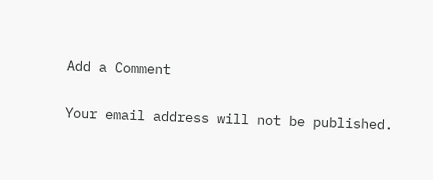Add a Comment

Your email address will not be published.